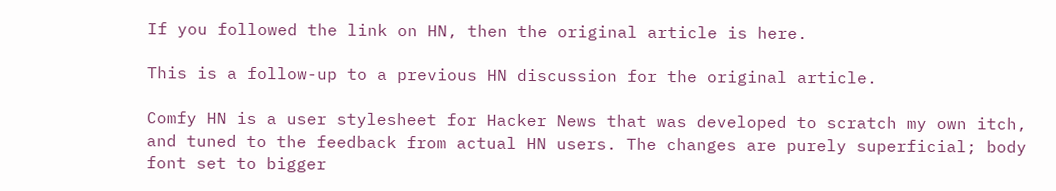If you followed the link on HN, then the original article is here.

This is a follow-up to a previous HN discussion for the original article.

Comfy HN is a user stylesheet for Hacker News that was developed to scratch my own itch, and tuned to the feedback from actual HN users. The changes are purely superficial; body font set to bigger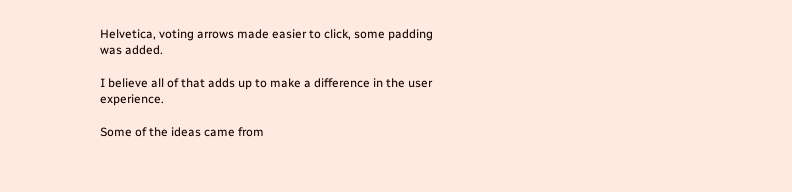Helvetica, voting arrows made easier to click, some padding was added.

I believe all of that adds up to make a difference in the user experience.

Some of the ideas came from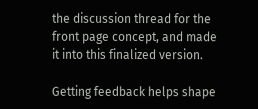the discussion thread for the front page concept, and made it into this finalized version.

Getting feedback helps shape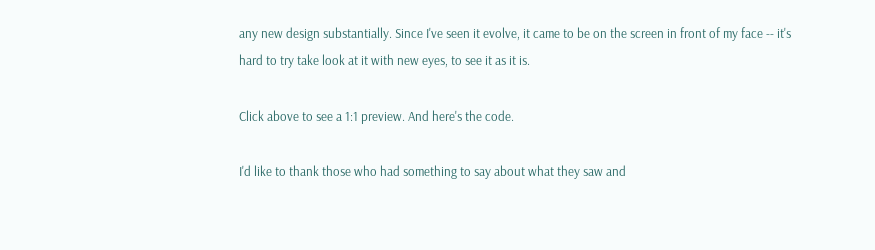any new design substantially. Since I've seen it evolve, it came to be on the screen in front of my face -- it's hard to try take look at it with new eyes, to see it as it is.

Click above to see a 1:1 preview. And here's the code.

I'd like to thank those who had something to say about what they saw and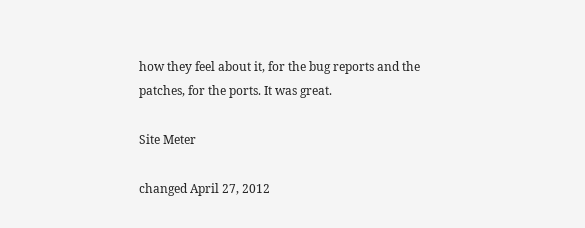how they feel about it, for the bug reports and the patches, for the ports. It was great.

Site Meter

changed April 27, 2012